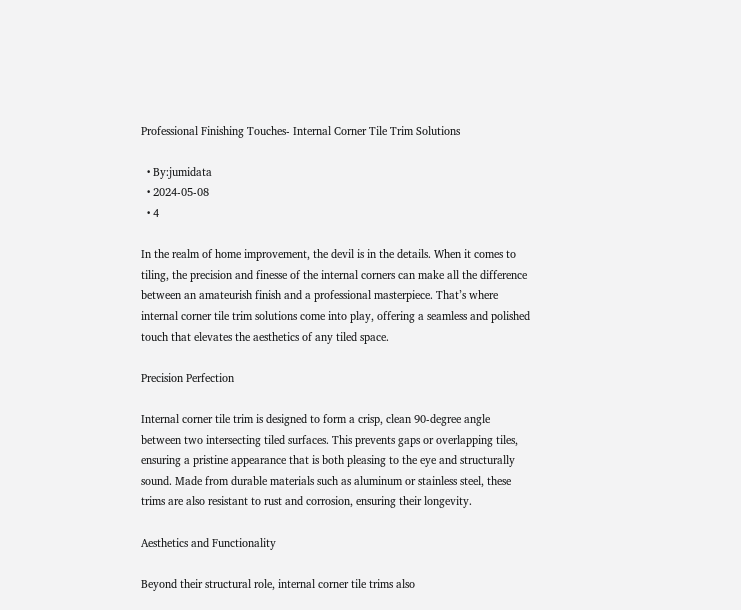Professional Finishing Touches- Internal Corner Tile Trim Solutions

  • By:jumidata
  • 2024-05-08
  • 4

In the realm of home improvement, the devil is in the details. When it comes to tiling, the precision and finesse of the internal corners can make all the difference between an amateurish finish and a professional masterpiece. That’s where internal corner tile trim solutions come into play, offering a seamless and polished touch that elevates the aesthetics of any tiled space.

Precision Perfection

Internal corner tile trim is designed to form a crisp, clean 90-degree angle between two intersecting tiled surfaces. This prevents gaps or overlapping tiles, ensuring a pristine appearance that is both pleasing to the eye and structurally sound. Made from durable materials such as aluminum or stainless steel, these trims are also resistant to rust and corrosion, ensuring their longevity.

Aesthetics and Functionality

Beyond their structural role, internal corner tile trims also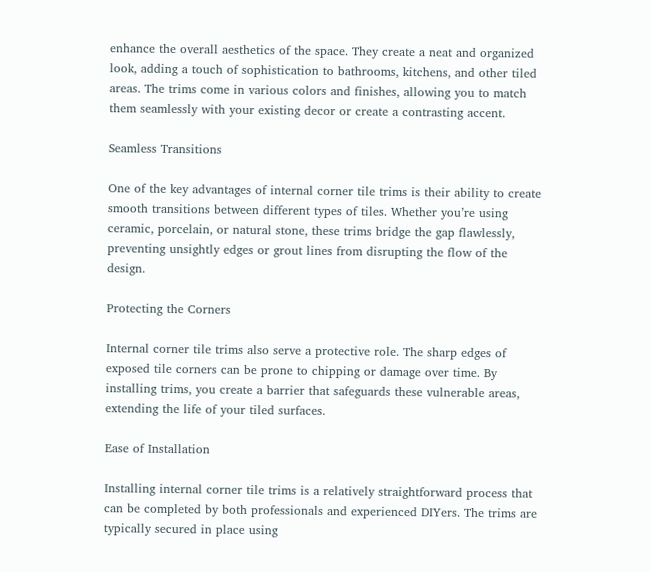enhance the overall aesthetics of the space. They create a neat and organized look, adding a touch of sophistication to bathrooms, kitchens, and other tiled areas. The trims come in various colors and finishes, allowing you to match them seamlessly with your existing decor or create a contrasting accent.

Seamless Transitions

One of the key advantages of internal corner tile trims is their ability to create smooth transitions between different types of tiles. Whether you’re using ceramic, porcelain, or natural stone, these trims bridge the gap flawlessly, preventing unsightly edges or grout lines from disrupting the flow of the design.

Protecting the Corners

Internal corner tile trims also serve a protective role. The sharp edges of exposed tile corners can be prone to chipping or damage over time. By installing trims, you create a barrier that safeguards these vulnerable areas, extending the life of your tiled surfaces.

Ease of Installation

Installing internal corner tile trims is a relatively straightforward process that can be completed by both professionals and experienced DIYers. The trims are typically secured in place using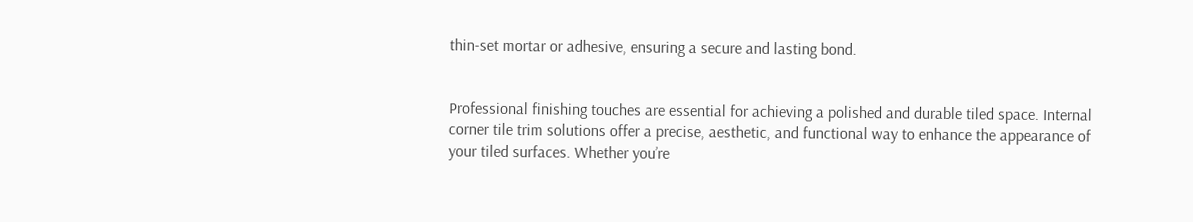thin-set mortar or adhesive, ensuring a secure and lasting bond.


Professional finishing touches are essential for achieving a polished and durable tiled space. Internal corner tile trim solutions offer a precise, aesthetic, and functional way to enhance the appearance of your tiled surfaces. Whether you’re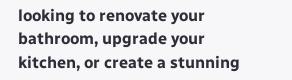looking to renovate your bathroom, upgrade your kitchen, or create a stunning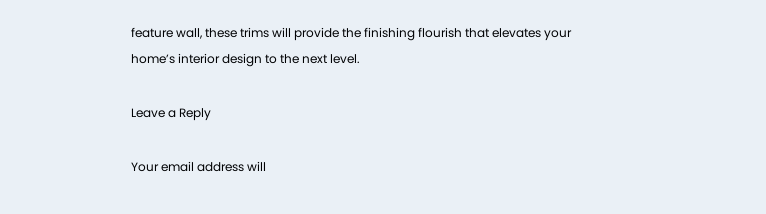feature wall, these trims will provide the finishing flourish that elevates your home’s interior design to the next level.

Leave a Reply

Your email address will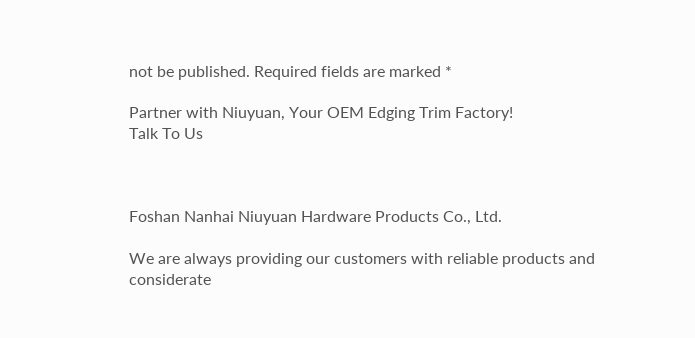not be published. Required fields are marked *

Partner with Niuyuan, Your OEM Edging Trim Factory!
Talk To Us



Foshan Nanhai Niuyuan Hardware Products Co., Ltd.

We are always providing our customers with reliable products and considerate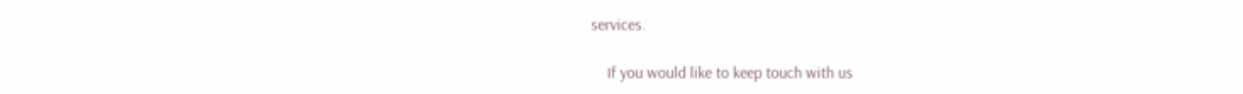services.

    If you would like to keep touch with us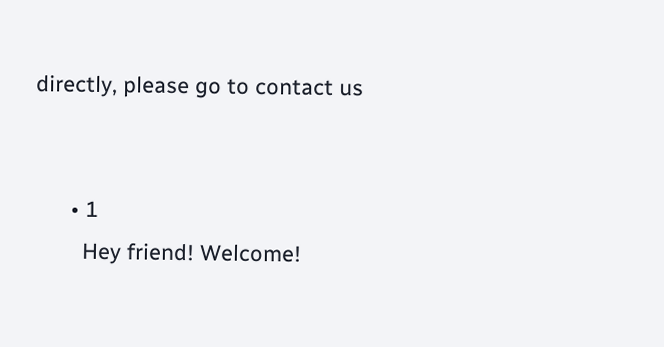directly, please go to contact us


      • 1
        Hey friend! Welcome!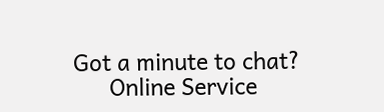Got a minute to chat?
      Online Service